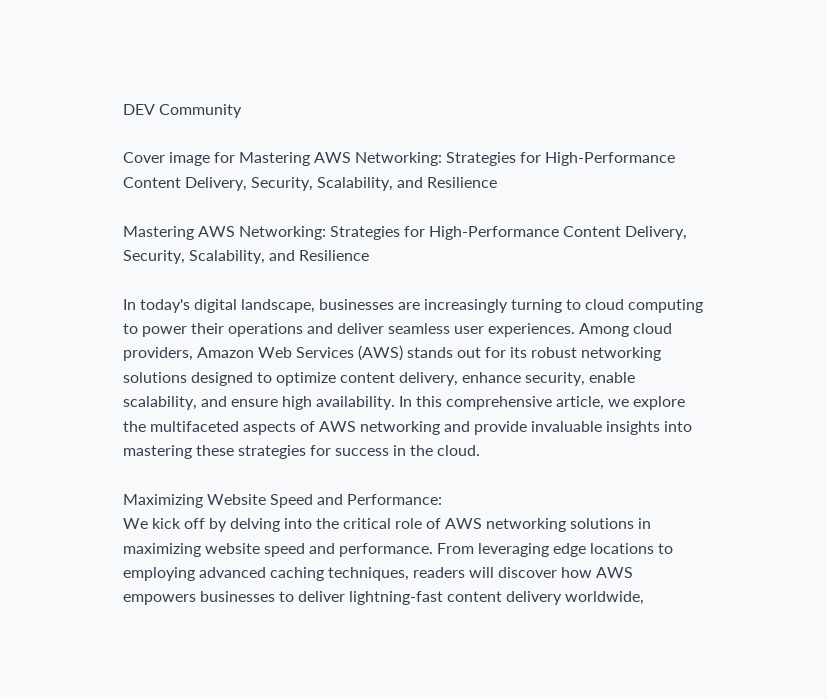DEV Community

Cover image for Mastering AWS Networking: Strategies for High-Performance Content Delivery, Security, Scalability, and Resilience

Mastering AWS Networking: Strategies for High-Performance Content Delivery, Security, Scalability, and Resilience

In today's digital landscape, businesses are increasingly turning to cloud computing to power their operations and deliver seamless user experiences. Among cloud providers, Amazon Web Services (AWS) stands out for its robust networking solutions designed to optimize content delivery, enhance security, enable scalability, and ensure high availability. In this comprehensive article, we explore the multifaceted aspects of AWS networking and provide invaluable insights into mastering these strategies for success in the cloud.

Maximizing Website Speed and Performance:
We kick off by delving into the critical role of AWS networking solutions in maximizing website speed and performance. From leveraging edge locations to employing advanced caching techniques, readers will discover how AWS empowers businesses to deliver lightning-fast content delivery worldwide,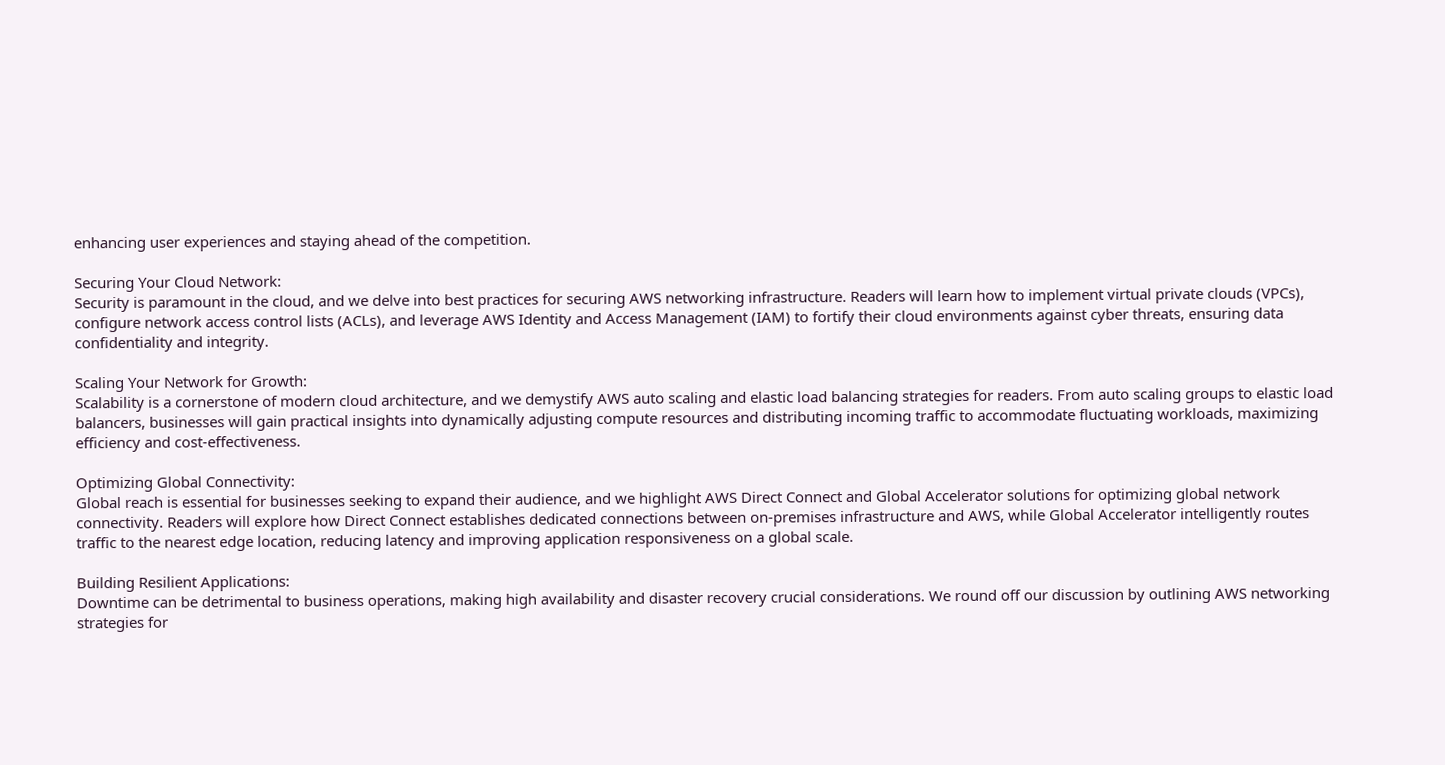enhancing user experiences and staying ahead of the competition.

Securing Your Cloud Network:
Security is paramount in the cloud, and we delve into best practices for securing AWS networking infrastructure. Readers will learn how to implement virtual private clouds (VPCs), configure network access control lists (ACLs), and leverage AWS Identity and Access Management (IAM) to fortify their cloud environments against cyber threats, ensuring data confidentiality and integrity.

Scaling Your Network for Growth:
Scalability is a cornerstone of modern cloud architecture, and we demystify AWS auto scaling and elastic load balancing strategies for readers. From auto scaling groups to elastic load balancers, businesses will gain practical insights into dynamically adjusting compute resources and distributing incoming traffic to accommodate fluctuating workloads, maximizing efficiency and cost-effectiveness.

Optimizing Global Connectivity:
Global reach is essential for businesses seeking to expand their audience, and we highlight AWS Direct Connect and Global Accelerator solutions for optimizing global network connectivity. Readers will explore how Direct Connect establishes dedicated connections between on-premises infrastructure and AWS, while Global Accelerator intelligently routes traffic to the nearest edge location, reducing latency and improving application responsiveness on a global scale.

Building Resilient Applications:
Downtime can be detrimental to business operations, making high availability and disaster recovery crucial considerations. We round off our discussion by outlining AWS networking strategies for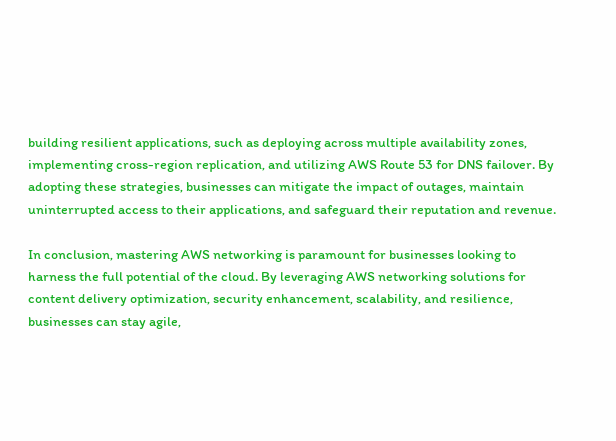building resilient applications, such as deploying across multiple availability zones, implementing cross-region replication, and utilizing AWS Route 53 for DNS failover. By adopting these strategies, businesses can mitigate the impact of outages, maintain uninterrupted access to their applications, and safeguard their reputation and revenue.

In conclusion, mastering AWS networking is paramount for businesses looking to harness the full potential of the cloud. By leveraging AWS networking solutions for content delivery optimization, security enhancement, scalability, and resilience, businesses can stay agile,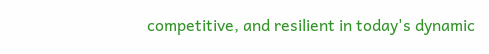competitive, and resilient in today's dynamic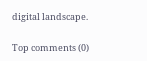digital landscape.

Top comments (0)